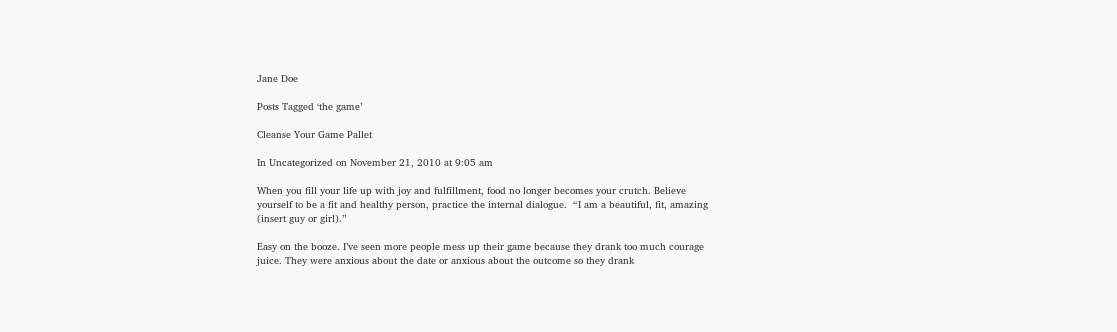Jane Doe

Posts Tagged ‘the game’

Cleanse Your Game Pallet

In Uncategorized on November 21, 2010 at 9:05 am

When you fill your life up with joy and fulfillment, food no longer becomes your crutch. Believe yourself to be a fit and healthy person, practice the internal dialogue.  “I am a beautiful, fit, amazing (insert guy or girl).”

Easy on the booze. I’ve seen more people mess up their game because they drank too much courage juice. They were anxious about the date or anxious about the outcome so they drank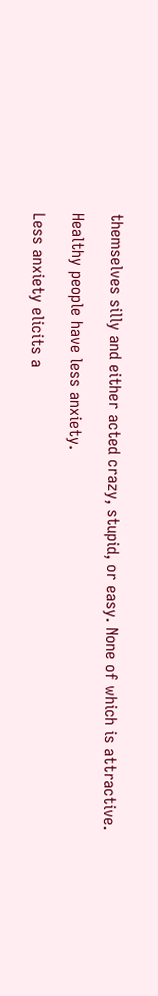themselves silly and either acted crazy, stupid, or easy. None of which is attractive.

Healthy people have less anxiety.

Less anxiety elicits a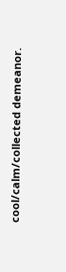cool/calm/collected demeanor.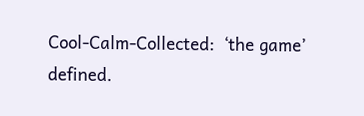Cool-Calm-Collected:  ‘the game’ defined.